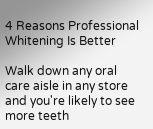4 Reasons Professional Whitening Is Better

Walk down any oral care aisle in any store and you're likely to see more teeth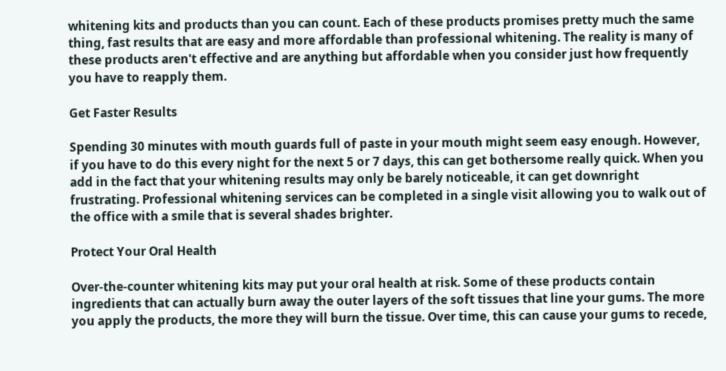whitening kits and products than you can count. Each of these products promises pretty much the same thing, fast results that are easy and more affordable than professional whitening. The reality is many of these products aren't effective and are anything but affordable when you consider just how frequently you have to reapply them.

Get Faster Results

Spending 30 minutes with mouth guards full of paste in your mouth might seem easy enough. However, if you have to do this every night for the next 5 or 7 days, this can get bothersome really quick. When you add in the fact that your whitening results may only be barely noticeable, it can get downright frustrating. Professional whitening services can be completed in a single visit allowing you to walk out of the office with a smile that is several shades brighter.

Protect Your Oral Health

Over-the-counter whitening kits may put your oral health at risk. Some of these products contain ingredients that can actually burn away the outer layers of the soft tissues that line your gums. The more you apply the products, the more they will burn the tissue. Over time, this can cause your gums to recede,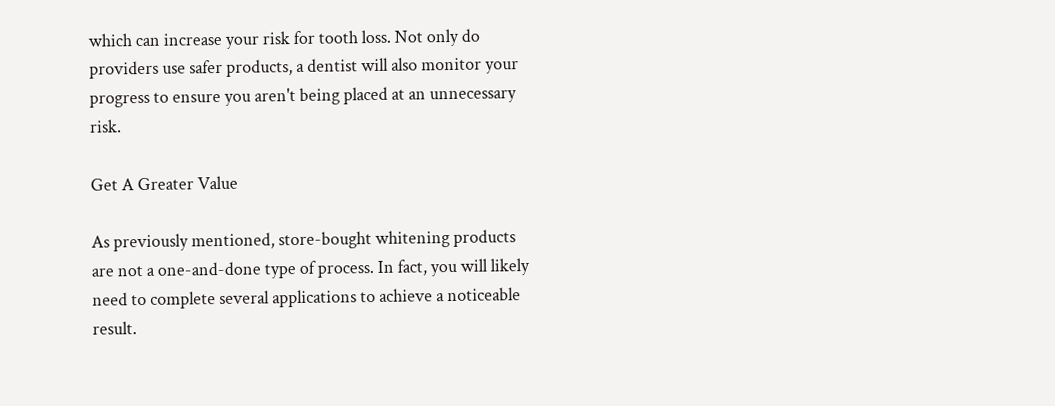which can increase your risk for tooth loss. Not only do providers use safer products, a dentist will also monitor your progress to ensure you aren't being placed at an unnecessary risk.

Get A Greater Value

As previously mentioned, store-bought whitening products are not a one-and-done type of process. In fact, you will likely need to complete several applications to achieve a noticeable result.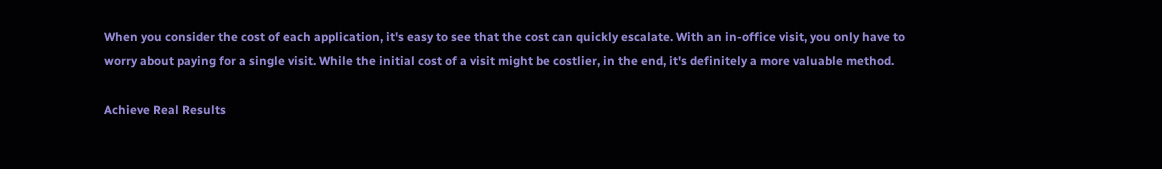When you consider the cost of each application, it's easy to see that the cost can quickly escalate. With an in-office visit, you only have to worry about paying for a single visit. While the initial cost of a visit might be costlier, in the end, it's definitely a more valuable method.

Achieve Real Results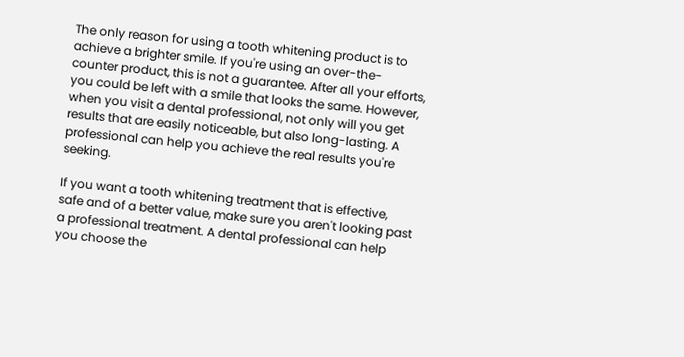The only reason for using a tooth whitening product is to achieve a brighter smile. If you're using an over-the-counter product, this is not a guarantee. After all your efforts, you could be left with a smile that looks the same. However, when you visit a dental professional, not only will you get results that are easily noticeable, but also long-lasting. A professional can help you achieve the real results you're seeking.

If you want a tooth whitening treatment that is effective, safe and of a better value, make sure you aren't looking past a professional treatment. A dental professional can help you choose the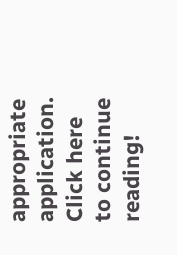appropriate application. Click here to continue reading!